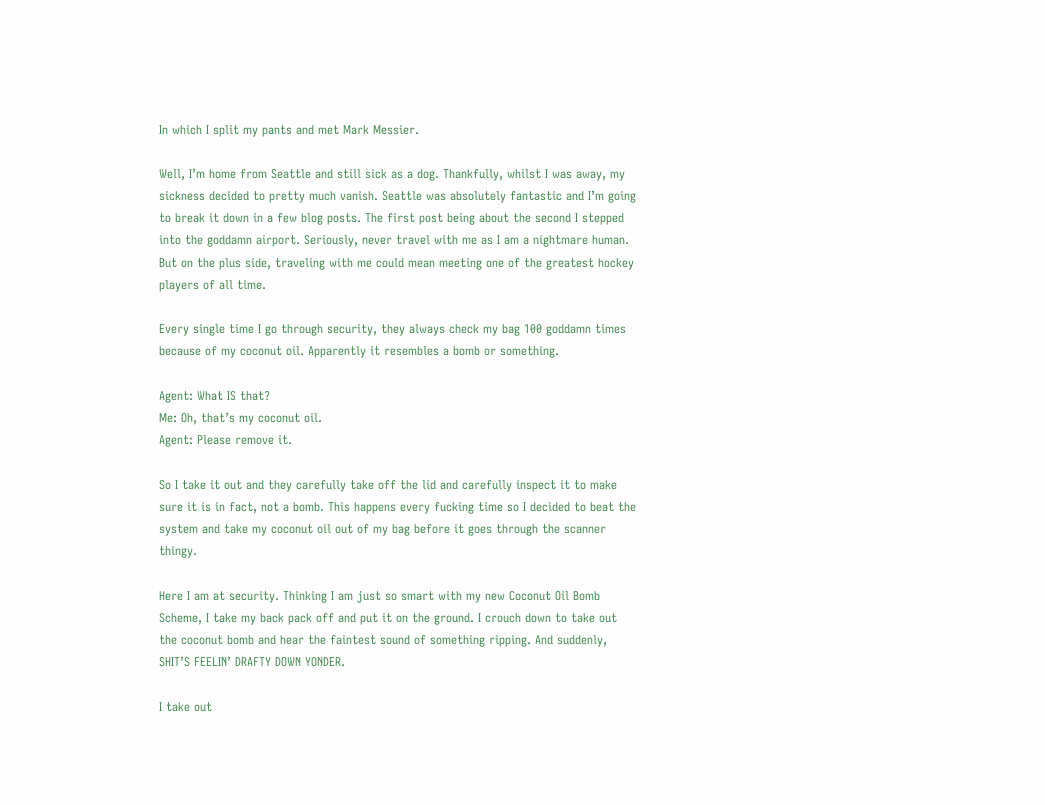In which I split my pants and met Mark Messier.

Well, I’m home from Seattle and still sick as a dog. Thankfully, whilst I was away, my sickness decided to pretty much vanish. Seattle was absolutely fantastic and I’m going to break it down in a few blog posts. The first post being about the second I stepped into the goddamn airport. Seriously, never travel with me as I am a nightmare human. But on the plus side, traveling with me could mean meeting one of the greatest hockey players of all time.

Every single time I go through security, they always check my bag 100 goddamn times because of my coconut oil. Apparently it resembles a bomb or something.

Agent: What IS that?
Me: Oh, that’s my coconut oil.
Agent: Please remove it.

So I take it out and they carefully take off the lid and carefully inspect it to make sure it is in fact, not a bomb. This happens every fucking time so I decided to beat the system and take my coconut oil out of my bag before it goes through the scanner thingy.

Here I am at security. Thinking I am just so smart with my new Coconut Oil Bomb Scheme, I take my back pack off and put it on the ground. I crouch down to take out the coconut bomb and hear the faintest sound of something ripping. And suddenly, SHIT’S FEELIN’ DRAFTY DOWN YONDER.

I take out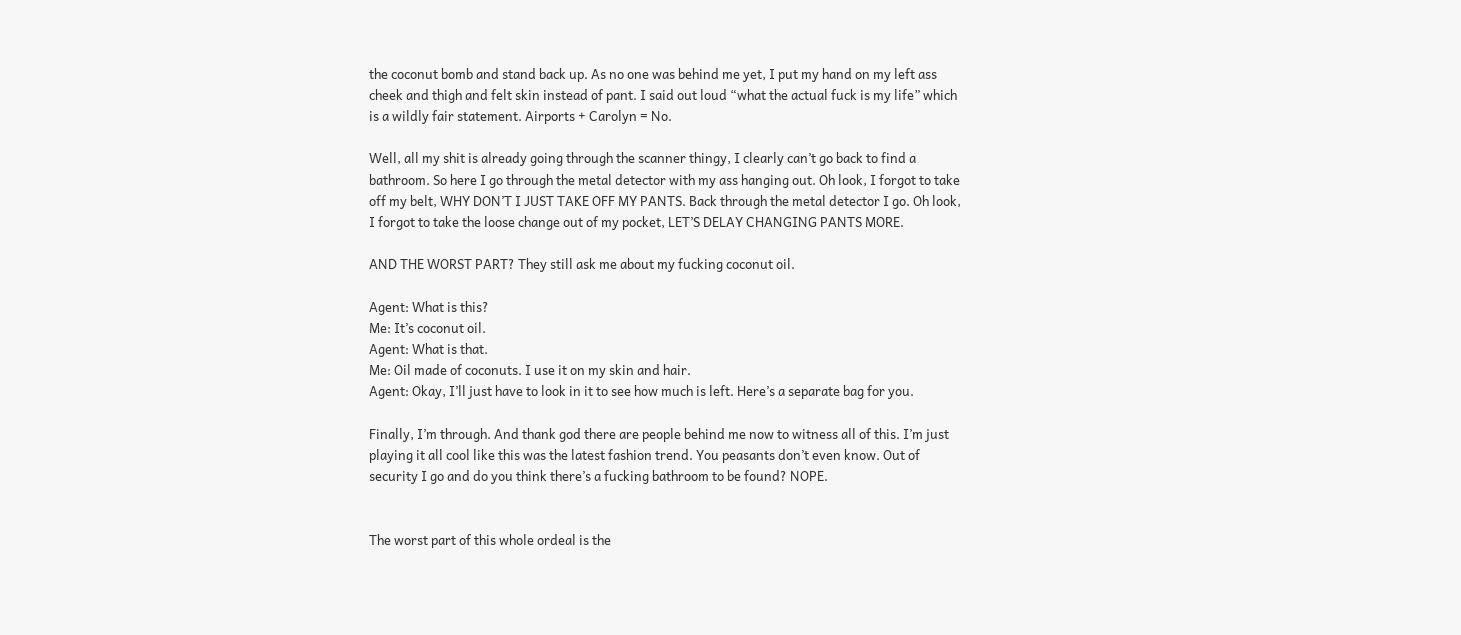the coconut bomb and stand back up. As no one was behind me yet, I put my hand on my left ass cheek and thigh and felt skin instead of pant. I said out loud “what the actual fuck is my life” which is a wildly fair statement. Airports + Carolyn = No.

Well, all my shit is already going through the scanner thingy, I clearly can’t go back to find a bathroom. So here I go through the metal detector with my ass hanging out. Oh look, I forgot to take off my belt, WHY DON’T I JUST TAKE OFF MY PANTS. Back through the metal detector I go. Oh look, I forgot to take the loose change out of my pocket, LET’S DELAY CHANGING PANTS MORE.

AND THE WORST PART? They still ask me about my fucking coconut oil.

Agent: What is this?
Me: It’s coconut oil.
Agent: What is that.
Me: Oil made of coconuts. I use it on my skin and hair.
Agent: Okay, I’ll just have to look in it to see how much is left. Here’s a separate bag for you.

Finally, I’m through. And thank god there are people behind me now to witness all of this. I’m just playing it all cool like this was the latest fashion trend. You peasants don’t even know. Out of security I go and do you think there’s a fucking bathroom to be found? NOPE.


The worst part of this whole ordeal is the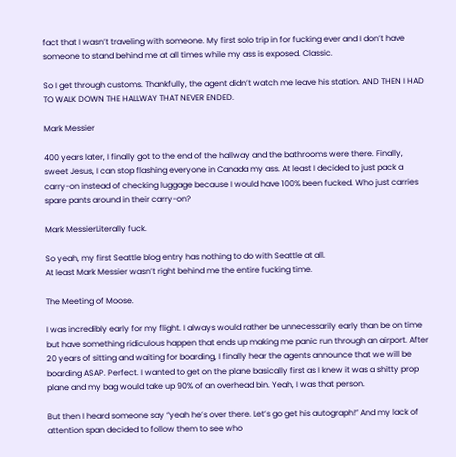fact that I wasn’t traveling with someone. My first solo trip in for fucking ever and I don’t have someone to stand behind me at all times while my ass is exposed. Classic.

So I get through customs. Thankfully, the agent didn’t watch me leave his station. AND THEN I HAD TO WALK DOWN THE HALLWAY THAT NEVER ENDED.

Mark Messier

400 years later, I finally got to the end of the hallway and the bathrooms were there. Finally, sweet Jesus, I can stop flashing everyone in Canada my ass. At least I decided to just pack a carry-on instead of checking luggage because I would have 100% been fucked. Who just carries spare pants around in their carry-on?

Mark MessierLiterally fuck.

So yeah, my first Seattle blog entry has nothing to do with Seattle at all.
At least Mark Messier wasn’t right behind me the entire fucking time.

The Meeting of Moose.

I was incredibly early for my flight. I always would rather be unnecessarily early than be on time but have something ridiculous happen that ends up making me panic run through an airport. After 20 years of sitting and waiting for boarding, I finally hear the agents announce that we will be boarding ASAP. Perfect. I wanted to get on the plane basically first as I knew it was a shitty prop plane and my bag would take up 90% of an overhead bin. Yeah, I was that person.

But then I heard someone say “yeah he’s over there. Let’s go get his autograph!” And my lack of attention span decided to follow them to see who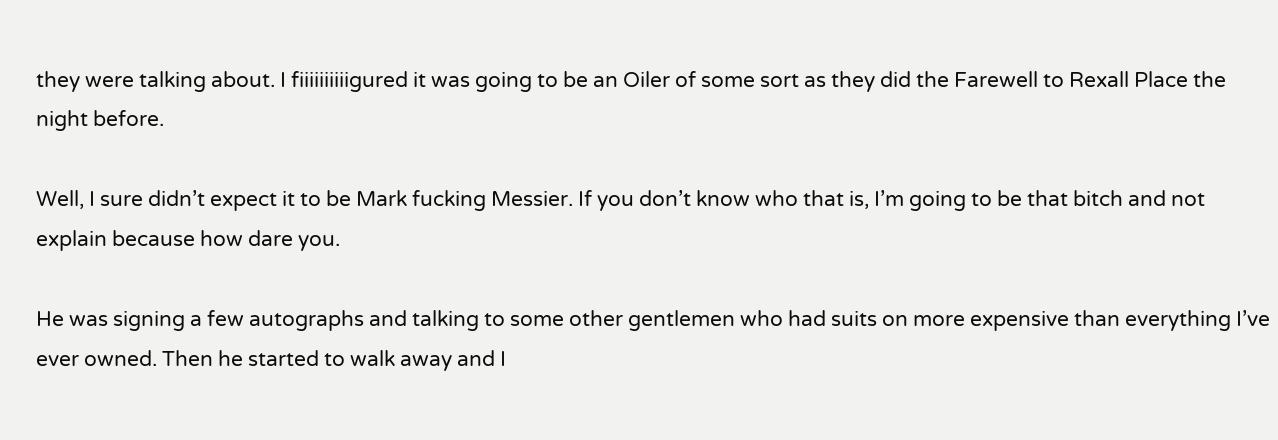they were talking about. I fiiiiiiiiiigured it was going to be an Oiler of some sort as they did the Farewell to Rexall Place the night before.

Well, I sure didn’t expect it to be Mark fucking Messier. If you don’t know who that is, I’m going to be that bitch and not explain because how dare you.

He was signing a few autographs and talking to some other gentlemen who had suits on more expensive than everything I’ve ever owned. Then he started to walk away and I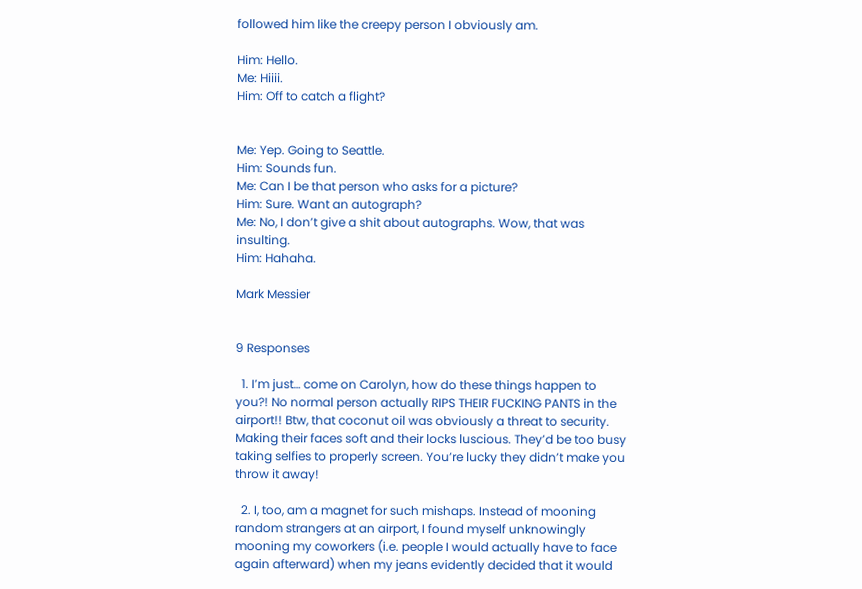followed him like the creepy person I obviously am.

Him: Hello.
Me: Hiiii.
Him: Off to catch a flight?


Me: Yep. Going to Seattle.
Him: Sounds fun.
Me: Can I be that person who asks for a picture?
Him: Sure. Want an autograph?
Me: No, I don’t give a shit about autographs. Wow, that was insulting.
Him: Hahaha.

Mark Messier


9 Responses

  1. I’m just… come on Carolyn, how do these things happen to you?! No normal person actually RIPS THEIR FUCKING PANTS in the airport!! Btw, that coconut oil was obviously a threat to security. Making their faces soft and their locks luscious. They’d be too busy taking selfies to properly screen. You’re lucky they didn’t make you throw it away!

  2. I, too, am a magnet for such mishaps. Instead of mooning random strangers at an airport, I found myself unknowingly mooning my coworkers (i.e. people I would actually have to face again afterward) when my jeans evidently decided that it would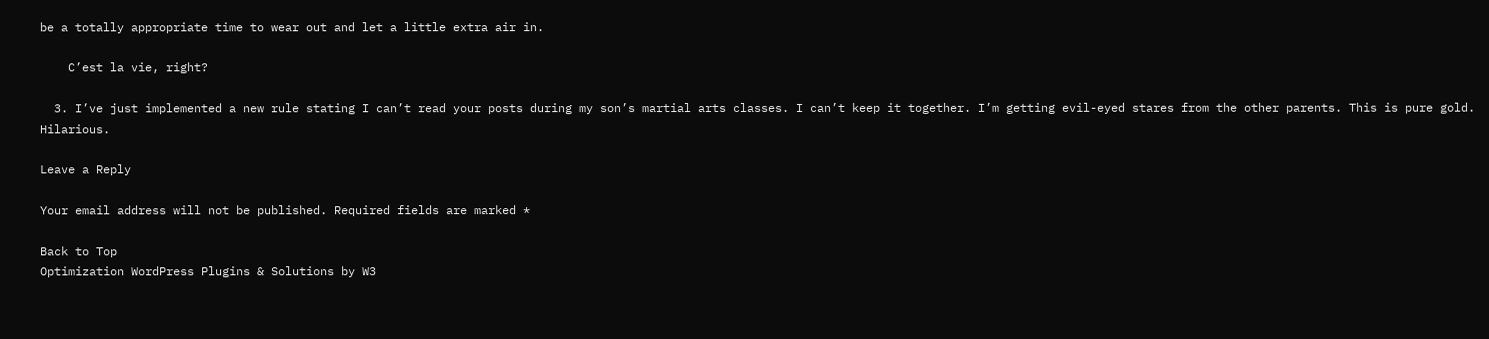be a totally appropriate time to wear out and let a little extra air in.

    C’est la vie, right?

  3. I’ve just implemented a new rule stating I can’t read your posts during my son’s martial arts classes. I can’t keep it together. I’m getting evil-eyed stares from the other parents. This is pure gold. Hilarious.

Leave a Reply

Your email address will not be published. Required fields are marked *

Back to Top
Optimization WordPress Plugins & Solutions by W3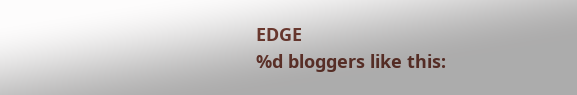EDGE
%d bloggers like this: